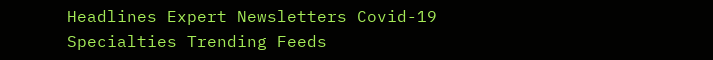Headlines Expert Newsletters Covid-19 Specialties Trending Feeds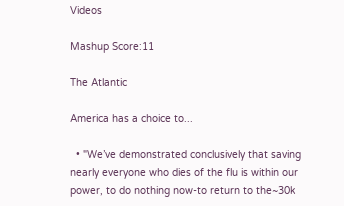Videos

Mashup Score:11

The Atlantic

America has a choice to...

  • "We’ve demonstrated conclusively that saving nearly everyone who dies of the flu is within our power, to do nothing now-to return to the~30k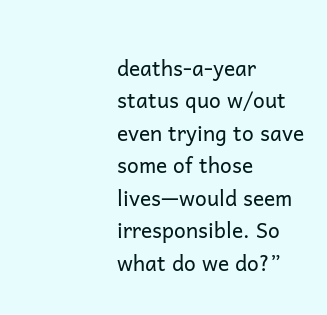deaths-a-year status quo w/out even trying to save some of those lives—would seem irresponsible. So what do we do?”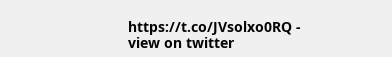https://t.co/JVsolxo0RQ - view on twitter